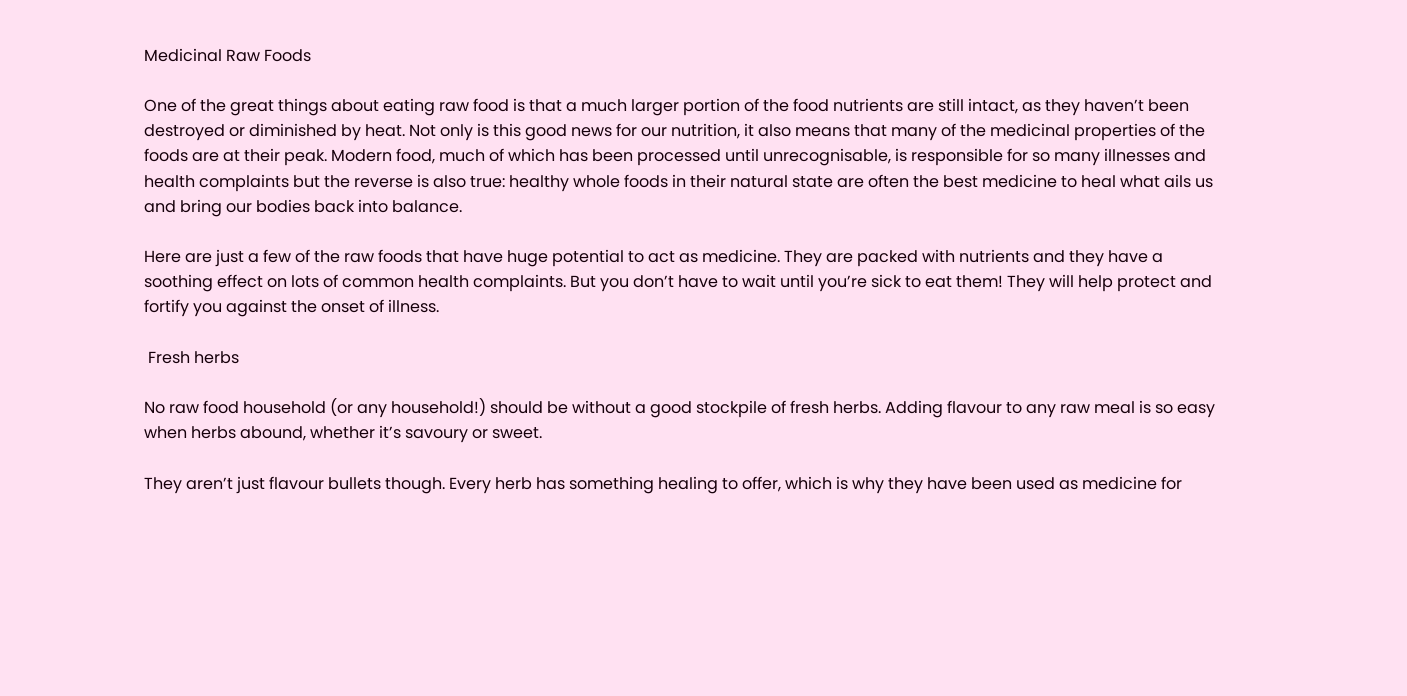Medicinal Raw Foods

One of the great things about eating raw food is that a much larger portion of the food nutrients are still intact, as they haven’t been destroyed or diminished by heat. Not only is this good news for our nutrition, it also means that many of the medicinal properties of the foods are at their peak. Modern food, much of which has been processed until unrecognisable, is responsible for so many illnesses and health complaints but the reverse is also true: healthy whole foods in their natural state are often the best medicine to heal what ails us and bring our bodies back into balance.

Here are just a few of the raw foods that have huge potential to act as medicine. They are packed with nutrients and they have a soothing effect on lots of common health complaints. But you don’t have to wait until you’re sick to eat them! They will help protect and fortify you against the onset of illness.

 Fresh herbs

No raw food household (or any household!) should be without a good stockpile of fresh herbs. Adding flavour to any raw meal is so easy when herbs abound, whether it’s savoury or sweet.

They aren’t just flavour bullets though. Every herb has something healing to offer, which is why they have been used as medicine for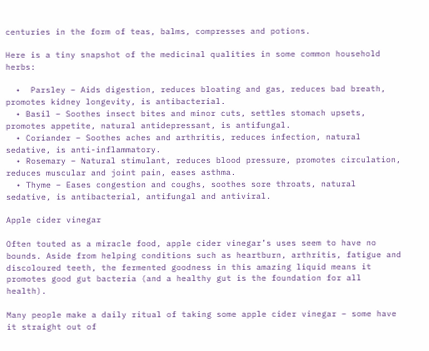centuries in the form of teas, balms, compresses and potions.

Here is a tiny snapshot of the medicinal qualities in some common household herbs:

  •  Parsley – Aids digestion, reduces bloating and gas, reduces bad breath, promotes kidney longevity, is antibacterial.
  • Basil – Soothes insect bites and minor cuts, settles stomach upsets, promotes appetite, natural antidepressant, is antifungal.
  • Coriander – Soothes aches and arthritis, reduces infection, natural sedative, is anti-inflammatory.
  • Rosemary – Natural stimulant, reduces blood pressure, promotes circulation, reduces muscular and joint pain, eases asthma.
  • Thyme – Eases congestion and coughs, soothes sore throats, natural sedative, is antibacterial, antifungal and antiviral.

Apple cider vinegar

Often touted as a miracle food, apple cider vinegar’s uses seem to have no bounds. Aside from helping conditions such as heartburn, arthritis, fatigue and discoloured teeth, the fermented goodness in this amazing liquid means it promotes good gut bacteria (and a healthy gut is the foundation for all health).

Many people make a daily ritual of taking some apple cider vinegar – some have it straight out of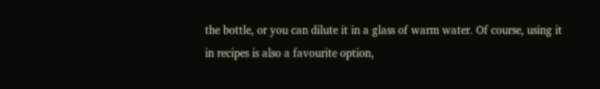the bottle, or you can dilute it in a glass of warm water. Of course, using it in recipes is also a favourite option,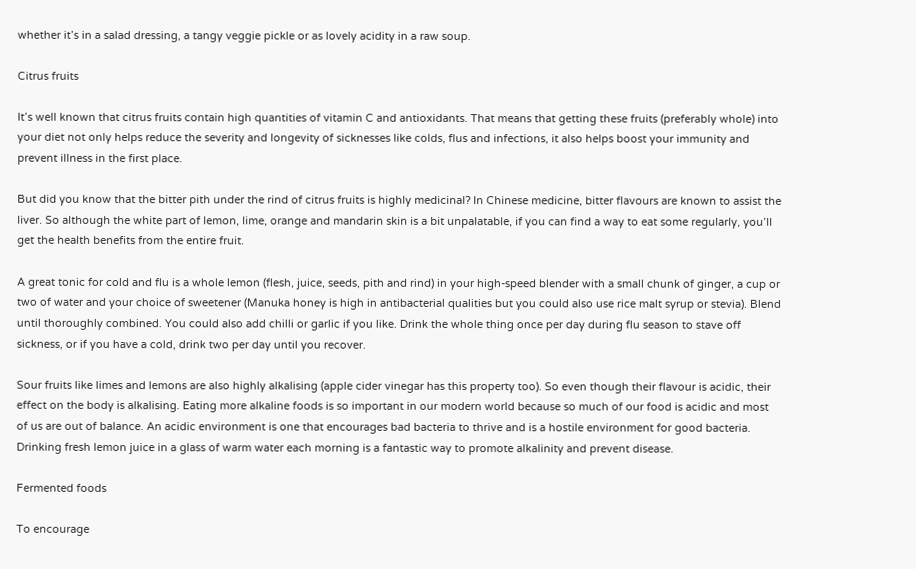whether it’s in a salad dressing, a tangy veggie pickle or as lovely acidity in a raw soup.

Citrus fruits

It’s well known that citrus fruits contain high quantities of vitamin C and antioxidants. That means that getting these fruits (preferably whole) into your diet not only helps reduce the severity and longevity of sicknesses like colds, flus and infections, it also helps boost your immunity and prevent illness in the first place.

But did you know that the bitter pith under the rind of citrus fruits is highly medicinal? In Chinese medicine, bitter flavours are known to assist the liver. So although the white part of lemon, lime, orange and mandarin skin is a bit unpalatable, if you can find a way to eat some regularly, you’ll get the health benefits from the entire fruit.

A great tonic for cold and flu is a whole lemon (flesh, juice, seeds, pith and rind) in your high-speed blender with a small chunk of ginger, a cup or two of water and your choice of sweetener (Manuka honey is high in antibacterial qualities but you could also use rice malt syrup or stevia). Blend until thoroughly combined. You could also add chilli or garlic if you like. Drink the whole thing once per day during flu season to stave off sickness, or if you have a cold, drink two per day until you recover.

Sour fruits like limes and lemons are also highly alkalising (apple cider vinegar has this property too). So even though their flavour is acidic, their effect on the body is alkalising. Eating more alkaline foods is so important in our modern world because so much of our food is acidic and most of us are out of balance. An acidic environment is one that encourages bad bacteria to thrive and is a hostile environment for good bacteria. Drinking fresh lemon juice in a glass of warm water each morning is a fantastic way to promote alkalinity and prevent disease.

Fermented foods

To encourage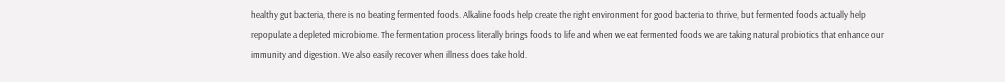healthy gut bacteria, there is no beating fermented foods. Alkaline foods help create the right environment for good bacteria to thrive, but fermented foods actually help repopulate a depleted microbiome. The fermentation process literally brings foods to life and when we eat fermented foods we are taking natural probiotics that enhance our immunity and digestion. We also easily recover when illness does take hold.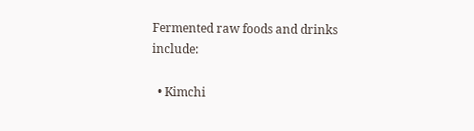Fermented raw foods and drinks include:

  • Kimchi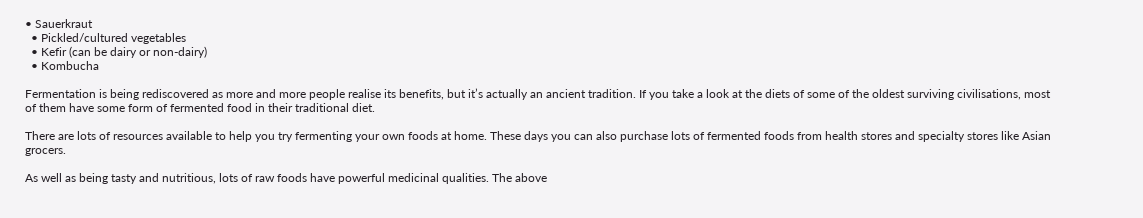• Sauerkraut
  • Pickled/cultured vegetables
  • Kefir (can be dairy or non-dairy)
  • Kombucha

Fermentation is being rediscovered as more and more people realise its benefits, but it’s actually an ancient tradition. If you take a look at the diets of some of the oldest surviving civilisations, most of them have some form of fermented food in their traditional diet.

There are lots of resources available to help you try fermenting your own foods at home. These days you can also purchase lots of fermented foods from health stores and specialty stores like Asian grocers.

As well as being tasty and nutritious, lots of raw foods have powerful medicinal qualities. The above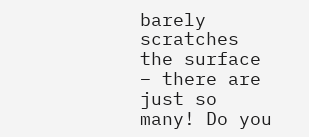barely scratches the surface – there are just so many! Do you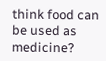think food can be used as medicine?